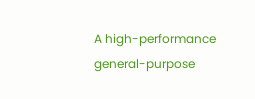A high-performance general-purpose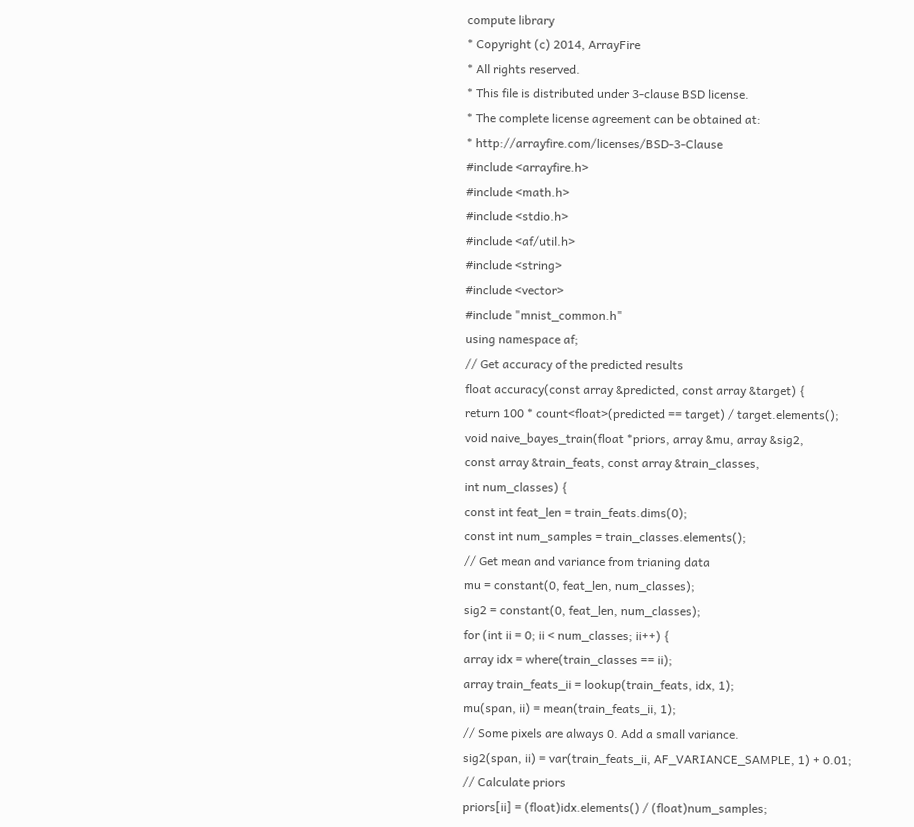compute library
* Copyright (c) 2014, ArrayFire
* All rights reserved.
* This file is distributed under 3-clause BSD license.
* The complete license agreement can be obtained at:
* http://arrayfire.com/licenses/BSD-3-Clause
#include <arrayfire.h>
#include <math.h>
#include <stdio.h>
#include <af/util.h>
#include <string>
#include <vector>
#include "mnist_common.h"
using namespace af;
// Get accuracy of the predicted results
float accuracy(const array &predicted, const array &target) {
return 100 * count<float>(predicted == target) / target.elements();
void naive_bayes_train(float *priors, array &mu, array &sig2,
const array &train_feats, const array &train_classes,
int num_classes) {
const int feat_len = train_feats.dims(0);
const int num_samples = train_classes.elements();
// Get mean and variance from trianing data
mu = constant(0, feat_len, num_classes);
sig2 = constant(0, feat_len, num_classes);
for (int ii = 0; ii < num_classes; ii++) {
array idx = where(train_classes == ii);
array train_feats_ii = lookup(train_feats, idx, 1);
mu(span, ii) = mean(train_feats_ii, 1);
// Some pixels are always 0. Add a small variance.
sig2(span, ii) = var(train_feats_ii, AF_VARIANCE_SAMPLE, 1) + 0.01;
// Calculate priors
priors[ii] = (float)idx.elements() / (float)num_samples;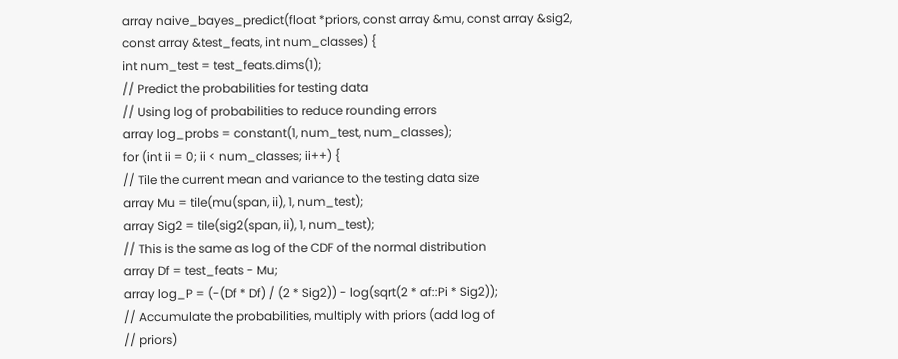array naive_bayes_predict(float *priors, const array &mu, const array &sig2,
const array &test_feats, int num_classes) {
int num_test = test_feats.dims(1);
// Predict the probabilities for testing data
// Using log of probabilities to reduce rounding errors
array log_probs = constant(1, num_test, num_classes);
for (int ii = 0; ii < num_classes; ii++) {
// Tile the current mean and variance to the testing data size
array Mu = tile(mu(span, ii), 1, num_test);
array Sig2 = tile(sig2(span, ii), 1, num_test);
// This is the same as log of the CDF of the normal distribution
array Df = test_feats - Mu;
array log_P = (-(Df * Df) / (2 * Sig2)) - log(sqrt(2 * af::Pi * Sig2));
// Accumulate the probabilities, multiply with priors (add log of
// priors)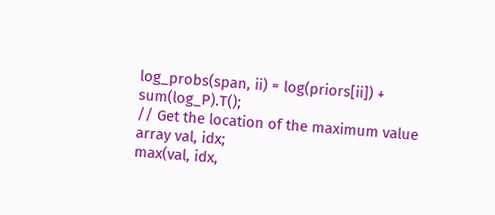log_probs(span, ii) = log(priors[ii]) + sum(log_P).T();
// Get the location of the maximum value
array val, idx;
max(val, idx,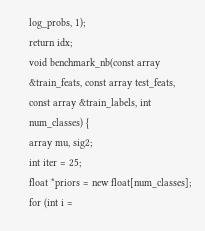log_probs, 1);
return idx;
void benchmark_nb(const array &train_feats, const array test_feats,
const array &train_labels, int num_classes) {
array mu, sig2;
int iter = 25;
float *priors = new float[num_classes];
for (int i =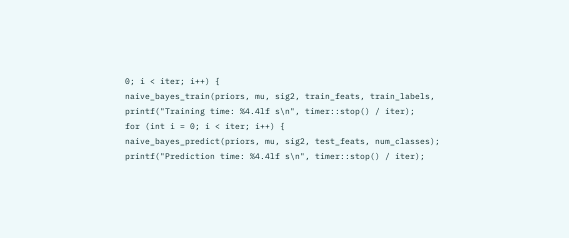0; i < iter; i++) {
naive_bayes_train(priors, mu, sig2, train_feats, train_labels,
printf("Training time: %4.4lf s\n", timer::stop() / iter);
for (int i = 0; i < iter; i++) {
naive_bayes_predict(priors, mu, sig2, test_feats, num_classes);
printf("Prediction time: %4.4lf s\n", timer::stop() / iter);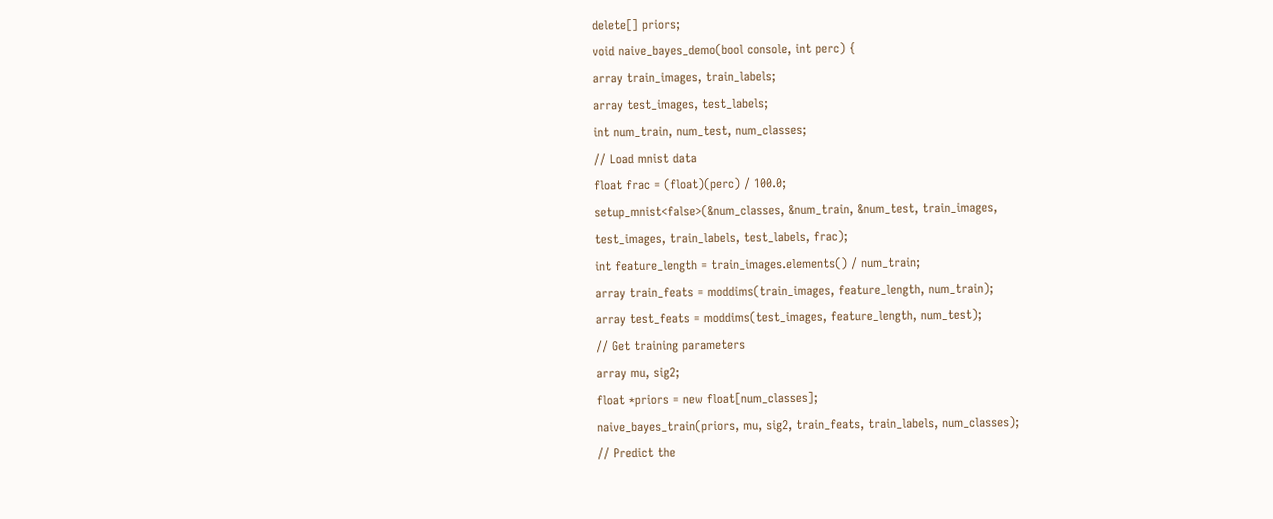delete[] priors;
void naive_bayes_demo(bool console, int perc) {
array train_images, train_labels;
array test_images, test_labels;
int num_train, num_test, num_classes;
// Load mnist data
float frac = (float)(perc) / 100.0;
setup_mnist<false>(&num_classes, &num_train, &num_test, train_images,
test_images, train_labels, test_labels, frac);
int feature_length = train_images.elements() / num_train;
array train_feats = moddims(train_images, feature_length, num_train);
array test_feats = moddims(test_images, feature_length, num_test);
// Get training parameters
array mu, sig2;
float *priors = new float[num_classes];
naive_bayes_train(priors, mu, sig2, train_feats, train_labels, num_classes);
// Predict the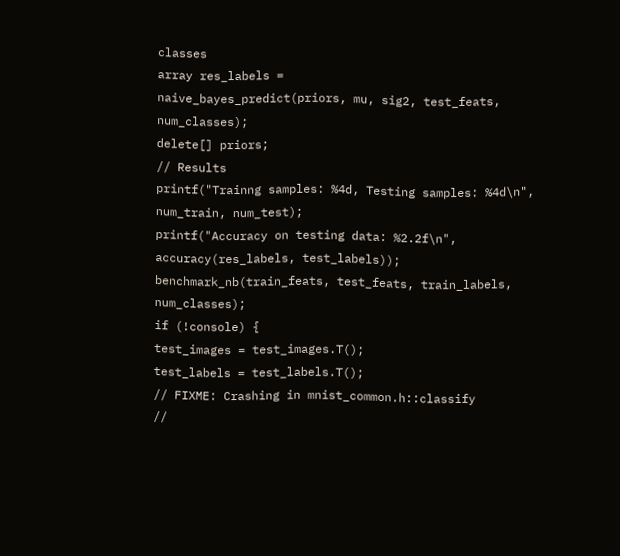classes
array res_labels =
naive_bayes_predict(priors, mu, sig2, test_feats, num_classes);
delete[] priors;
// Results
printf("Trainng samples: %4d, Testing samples: %4d\n", num_train, num_test);
printf("Accuracy on testing data: %2.2f\n",
accuracy(res_labels, test_labels));
benchmark_nb(train_feats, test_feats, train_labels, num_classes);
if (!console) {
test_images = test_images.T();
test_labels = test_labels.T();
// FIXME: Crashing in mnist_common.h::classify
//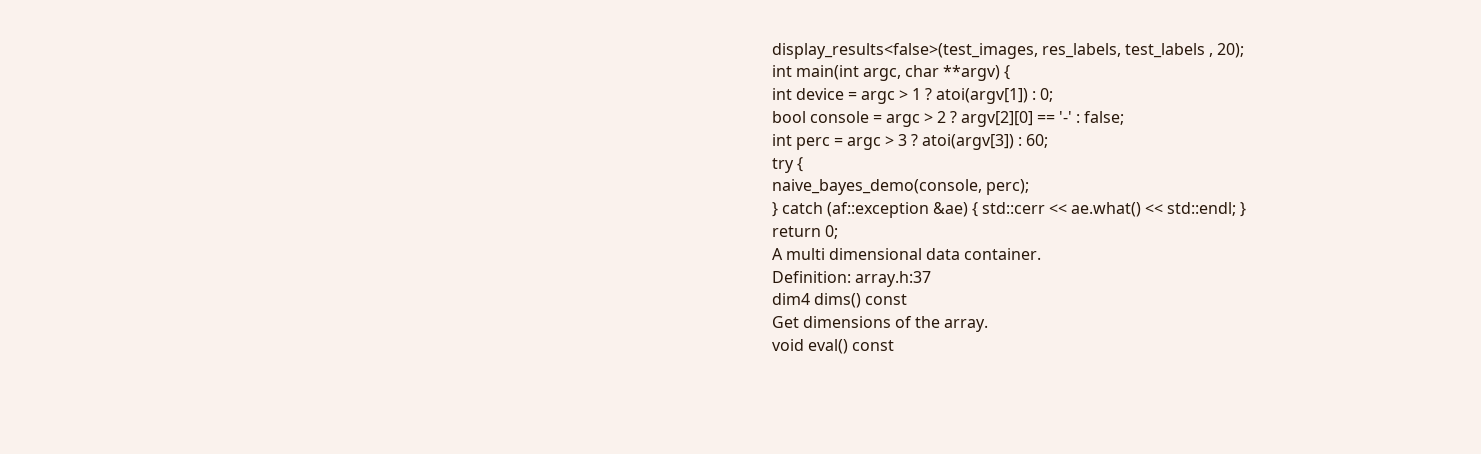display_results<false>(test_images, res_labels, test_labels , 20);
int main(int argc, char **argv) {
int device = argc > 1 ? atoi(argv[1]) : 0;
bool console = argc > 2 ? argv[2][0] == '-' : false;
int perc = argc > 3 ? atoi(argv[3]) : 60;
try {
naive_bayes_demo(console, perc);
} catch (af::exception &ae) { std::cerr << ae.what() << std::endl; }
return 0;
A multi dimensional data container.
Definition: array.h:37
dim4 dims() const
Get dimensions of the array.
void eval() const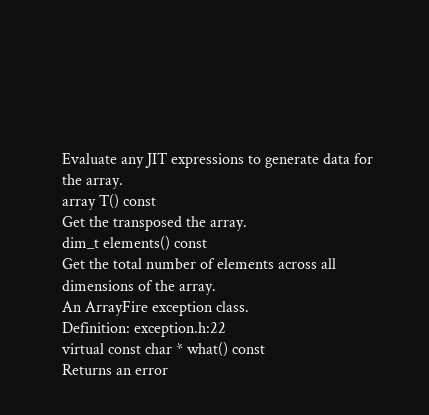Evaluate any JIT expressions to generate data for the array.
array T() const
Get the transposed the array.
dim_t elements() const
Get the total number of elements across all dimensions of the array.
An ArrayFire exception class.
Definition: exception.h:22
virtual const char * what() const
Returns an error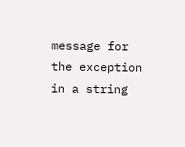message for the exception in a string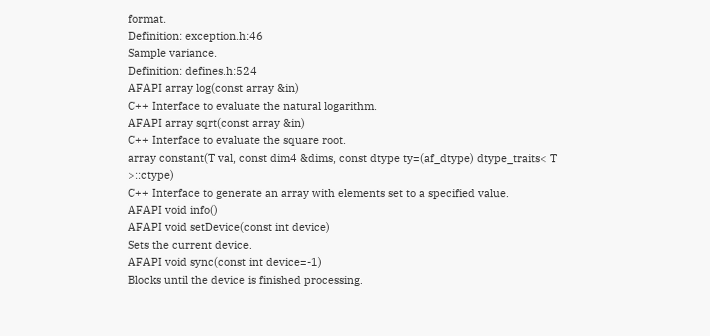format.
Definition: exception.h:46
Sample variance.
Definition: defines.h:524
AFAPI array log(const array &in)
C++ Interface to evaluate the natural logarithm.
AFAPI array sqrt(const array &in)
C++ Interface to evaluate the square root.
array constant(T val, const dim4 &dims, const dtype ty=(af_dtype) dtype_traits< T >::ctype)
C++ Interface to generate an array with elements set to a specified value.
AFAPI void info()
AFAPI void setDevice(const int device)
Sets the current device.
AFAPI void sync(const int device=-1)
Blocks until the device is finished processing.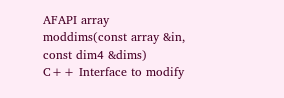AFAPI array moddims(const array &in, const dim4 &dims)
C++ Interface to modify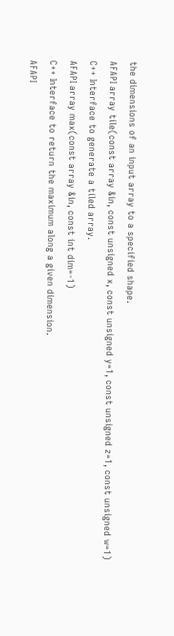the dimensions of an input array to a specified shape.
AFAPI array tile(const array &in, const unsigned x, const unsigned y=1, const unsigned z=1, const unsigned w=1)
C++ Interface to generate a tiled array.
AFAPI array max(const array &in, const int dim=-1)
C++ Interface to return the maximum along a given dimension.
AFAPI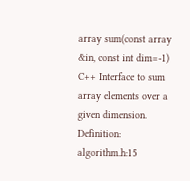array sum(const array &in, const int dim=-1)
C++ Interface to sum array elements over a given dimension.
Definition: algorithm.h:15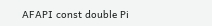AFAPI const double Pi